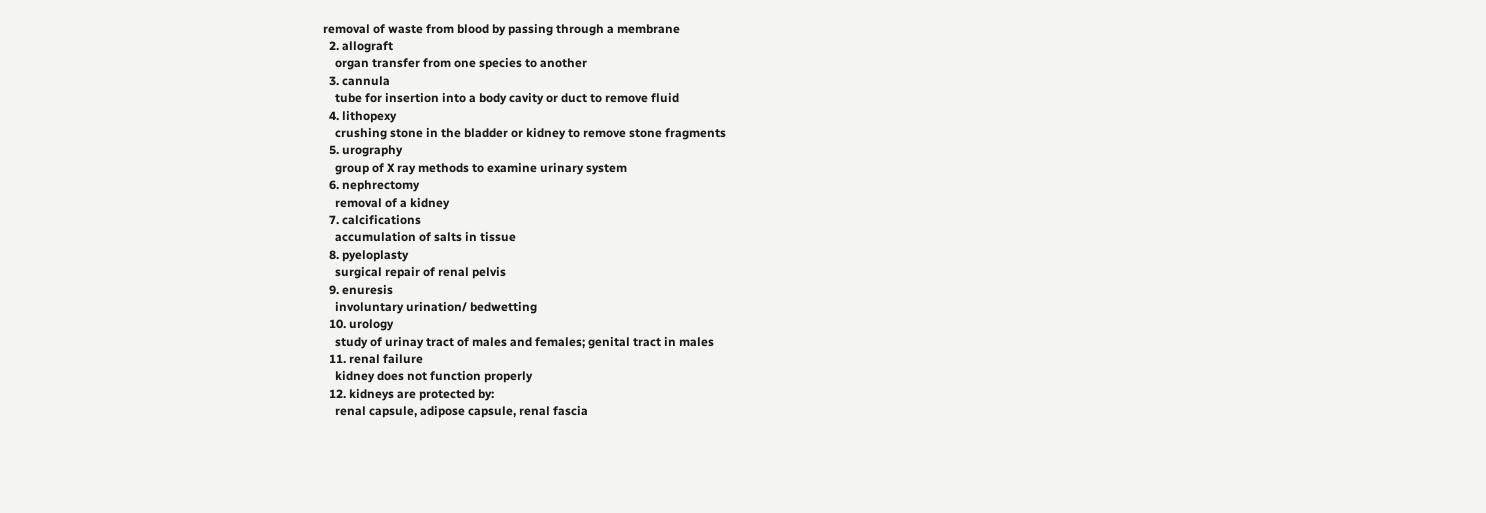removal of waste from blood by passing through a membrane
  2. allograft
    organ transfer from one species to another
  3. cannula
    tube for insertion into a body cavity or duct to remove fluid
  4. lithopexy
    crushing stone in the bladder or kidney to remove stone fragments
  5. urography
    group of X ray methods to examine urinary system
  6. nephrectomy
    removal of a kidney
  7. calcifications
    accumulation of salts in tissue
  8. pyeloplasty
    surgical repair of renal pelvis
  9. enuresis
    involuntary urination/ bedwetting
  10. urology
    study of urinay tract of males and females; genital tract in males
  11. renal failure
    kidney does not function properly
  12. kidneys are protected by:
    renal capsule, adipose capsule, renal fascia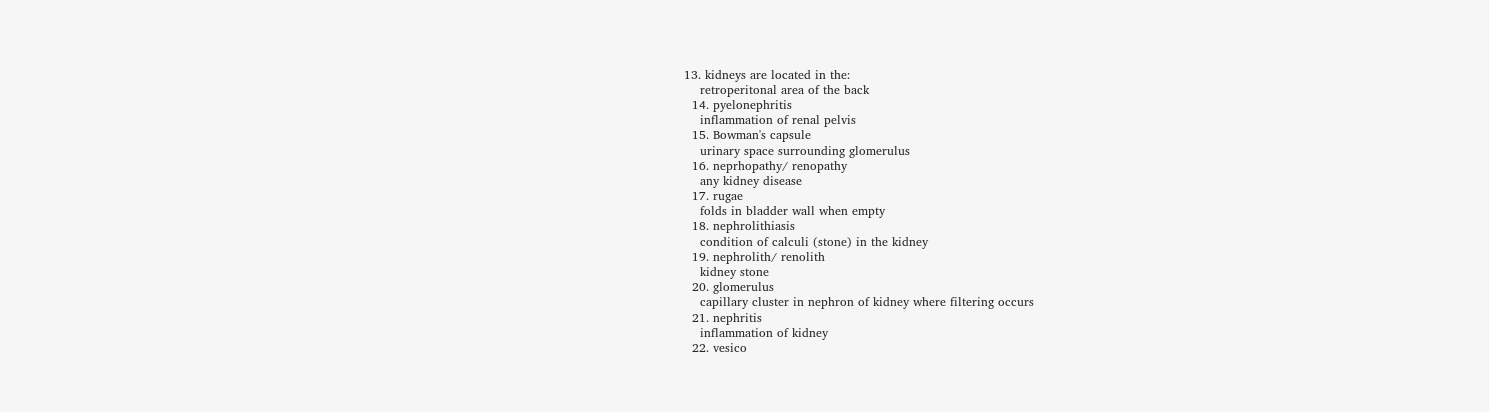13. kidneys are located in the:
    retroperitonal area of the back
  14. pyelonephritis
    inflammation of renal pelvis
  15. Bowman's capsule
    urinary space surrounding glomerulus
  16. neprhopathy/ renopathy
    any kidney disease
  17. rugae
    folds in bladder wall when empty
  18. nephrolithiasis
    condition of calculi (stone) in the kidney
  19. nephrolith/ renolith
    kidney stone
  20. glomerulus
    capillary cluster in nephron of kidney where filtering occurs
  21. nephritis
    inflammation of kidney
  22. vesico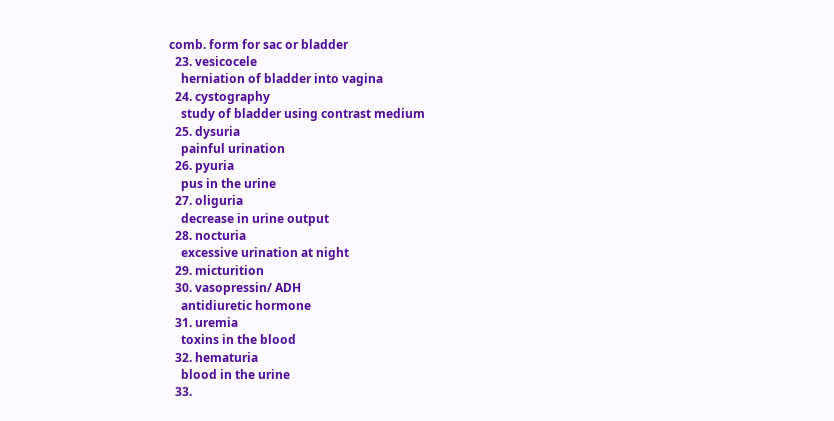comb. form for sac or bladder
  23. vesicocele
    herniation of bladder into vagina
  24. cystography
    study of bladder using contrast medium
  25. dysuria
    painful urination
  26. pyuria
    pus in the urine
  27. oliguria
    decrease in urine output
  28. nocturia
    excessive urination at night
  29. micturition
  30. vasopressin/ ADH
    antidiuretic hormone
  31. uremia
    toxins in the blood
  32. hematuria
    blood in the urine
  33.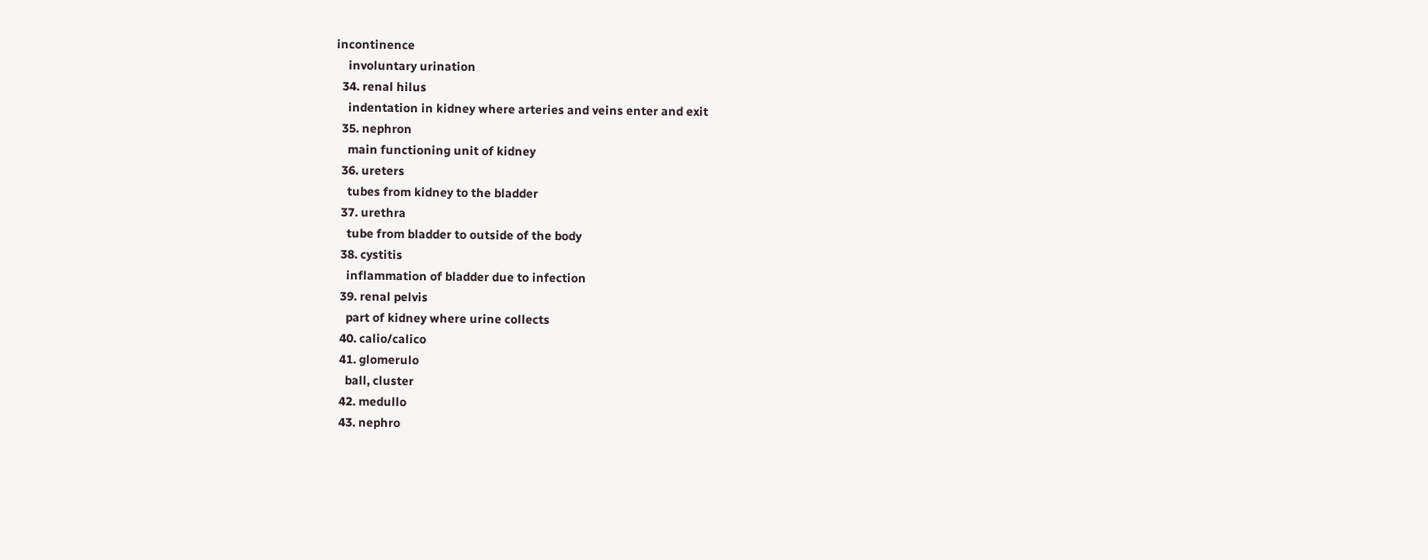incontinence
    involuntary urination
  34. renal hilus
    indentation in kidney where arteries and veins enter and exit
  35. nephron
    main functioning unit of kidney
  36. ureters
    tubes from kidney to the bladder
  37. urethra
    tube from bladder to outside of the body
  38. cystitis
    inflammation of bladder due to infection
  39. renal pelvis
    part of kidney where urine collects
  40. calio/calico
  41. glomerulo
    ball, cluster
  42. medullo
  43. nephro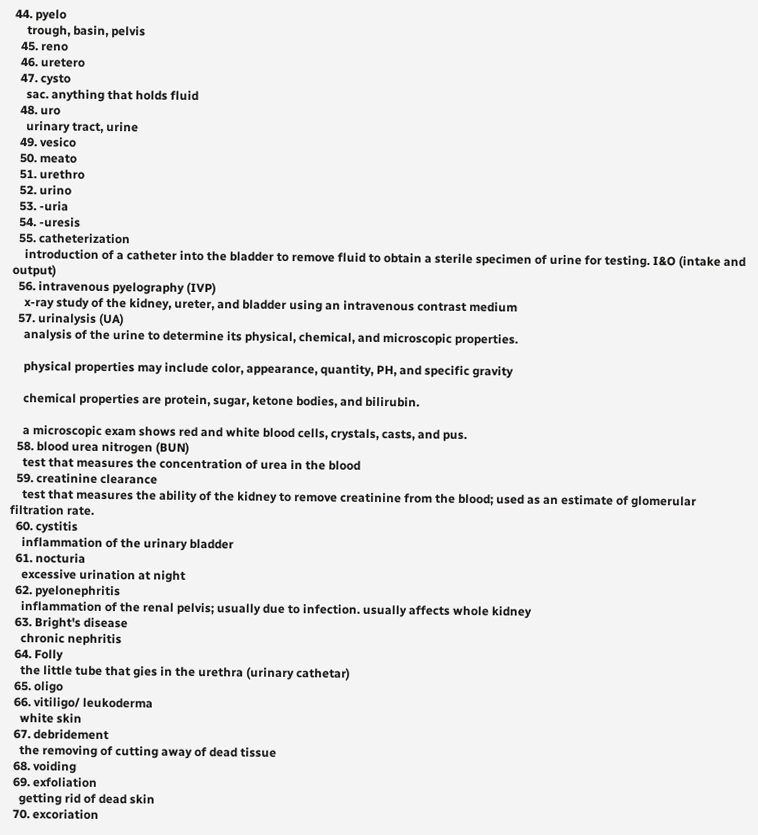44. pyelo
    trough, basin, pelvis
  45. reno
  46. uretero
  47. cysto
    sac. anything that holds fluid
  48. uro
    urinary tract, urine
  49. vesico
  50. meato
  51. urethro
  52. urino
  53. -uria
  54. -uresis
  55. catheterization
    introduction of a catheter into the bladder to remove fluid to obtain a sterile specimen of urine for testing. I&O (intake and output)
  56. intravenous pyelography (IVP)
    x-ray study of the kidney, ureter, and bladder using an intravenous contrast medium
  57. urinalysis (UA)
    analysis of the urine to determine its physical, chemical, and microscopic properties.

    physical properties may include color, appearance, quantity, PH, and specific gravity

    chemical properties are protein, sugar, ketone bodies, and bilirubin.

    a microscopic exam shows red and white blood cells, crystals, casts, and pus.
  58. blood urea nitrogen (BUN)
    test that measures the concentration of urea in the blood
  59. creatinine clearance
    test that measures the ability of the kidney to remove creatinine from the blood; used as an estimate of glomerular filtration rate.
  60. cystitis
    inflammation of the urinary bladder
  61. nocturia
    excessive urination at night
  62. pyelonephritis
    inflammation of the renal pelvis; usually due to infection. usually affects whole kidney
  63. Bright's disease
    chronic nephritis
  64. Folly
    the little tube that gies in the urethra (urinary cathetar)
  65. oligo
  66. vitiligo/ leukoderma
    white skin
  67. debridement
    the removing of cutting away of dead tissue
  68. voiding
  69. exfoliation
    getting rid of dead skin
  70. excoriation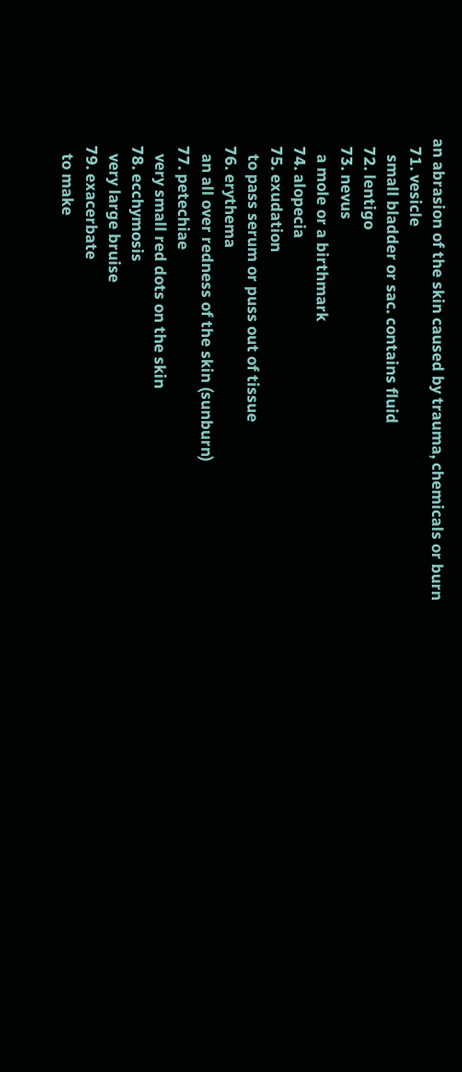an abrasion of the skin caused by trauma, chemicals or burn
  71. vesicle
    small bladder or sac. contains fluid
  72. lentigo
  73. nevus
    a mole or a birthmark
  74. alopecia
  75. exudation
    to pass serum or puss out of tissue
  76. erythema
    an all over redness of the skin (sunburn)
  77. petechiae
    very small red dots on the skin
  78. ecchymosis
    very large bruise
  79. exacerbate
    to make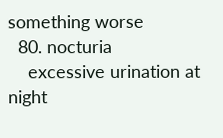something worse
  80. nocturia
    excessive urination at night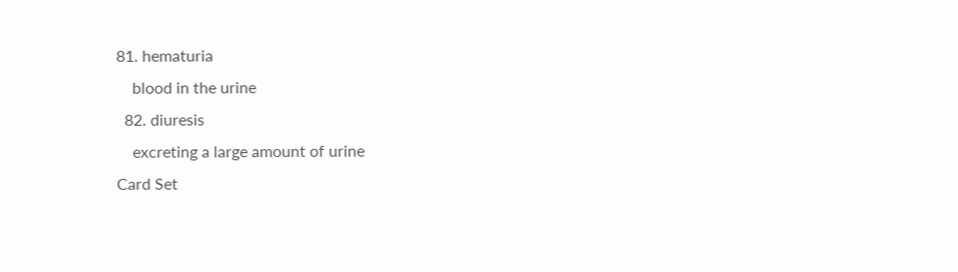81. hematuria
    blood in the urine
  82. diuresis
    excreting a large amount of urine
Card Set